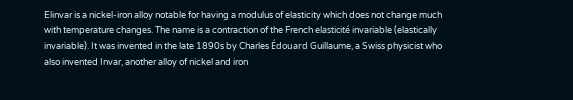Elinvar is a nickel-iron alloy notable for having a modulus of elasticity which does not change much with temperature changes. The name is a contraction of the French elasticité invariable (elastically invariable). It was invented in the late 1890s by Charles Édouard Guillaume, a Swiss physicist who also invented Invar, another alloy of nickel and iron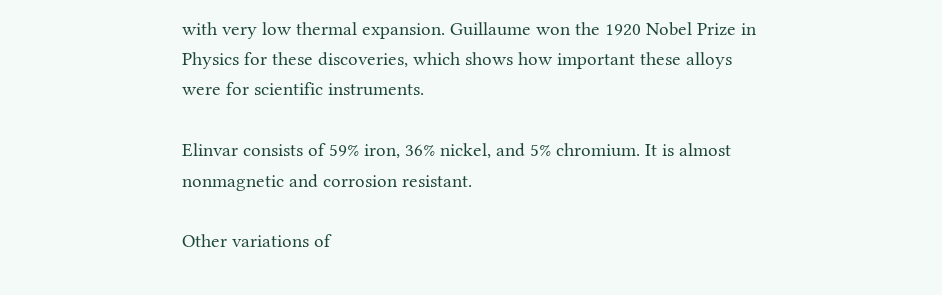with very low thermal expansion. Guillaume won the 1920 Nobel Prize in Physics for these discoveries, which shows how important these alloys were for scientific instruments.

Elinvar consists of 59% iron, 36% nickel, and 5% chromium. It is almost nonmagnetic and corrosion resistant.

Other variations of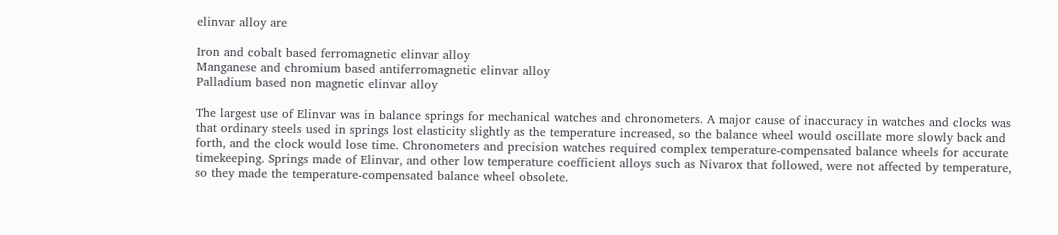elinvar alloy are

Iron and cobalt based ferromagnetic elinvar alloy
Manganese and chromium based antiferromagnetic elinvar alloy
Palladium based non magnetic elinvar alloy

The largest use of Elinvar was in balance springs for mechanical watches and chronometers. A major cause of inaccuracy in watches and clocks was that ordinary steels used in springs lost elasticity slightly as the temperature increased, so the balance wheel would oscillate more slowly back and forth, and the clock would lose time. Chronometers and precision watches required complex temperature-compensated balance wheels for accurate timekeeping. Springs made of Elinvar, and other low temperature coefficient alloys such as Nivarox that followed, were not affected by temperature, so they made the temperature-compensated balance wheel obsolete.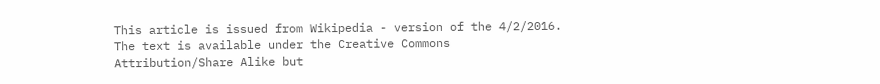This article is issued from Wikipedia - version of the 4/2/2016. The text is available under the Creative Commons Attribution/Share Alike but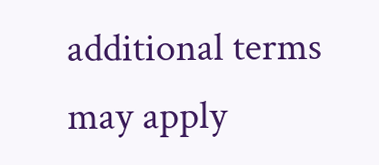additional terms may apply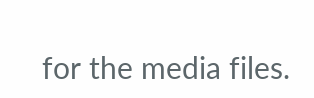for the media files.